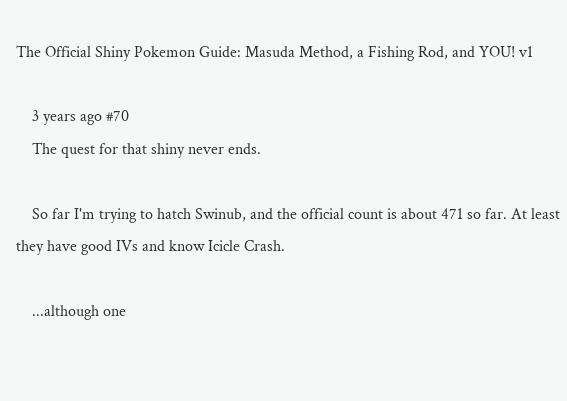The Official Shiny Pokemon Guide: Masuda Method, a Fishing Rod, and YOU! v1

    3 years ago #70
    The quest for that shiny never ends.

    So far I'm trying to hatch Swinub, and the official count is about 471 so far. At least they have good IVs and know Icicle Crash.

    ...although one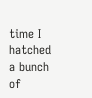time I hatched a bunch of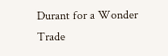Durant for a Wonder Trade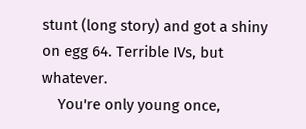stunt (long story) and got a shiny on egg 64. Terrible IVs, but whatever.
    You're only young once,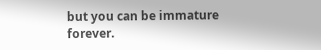but you can be immature forever.